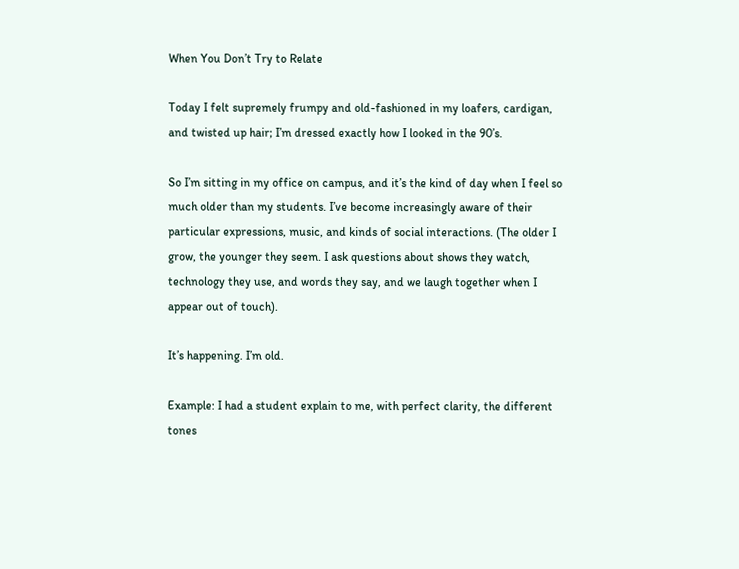When You Don’t Try to Relate

Today I felt supremely frumpy and old-fashioned in my loafers, cardigan, and twisted up hair; I’m dressed exactly how I looked in the 90’s.

So I’m sitting in my office on campus, and it’s the kind of day when I feel so much older than my students. I’ve become increasingly aware of their particular expressions, music, and kinds of social interactions. (The older I grow, the younger they seem. I ask questions about shows they watch, technology they use, and words they say, and we laugh together when I appear out of touch).

It’s happening. I’m old.

Example: I had a student explain to me, with perfect clarity, the different tones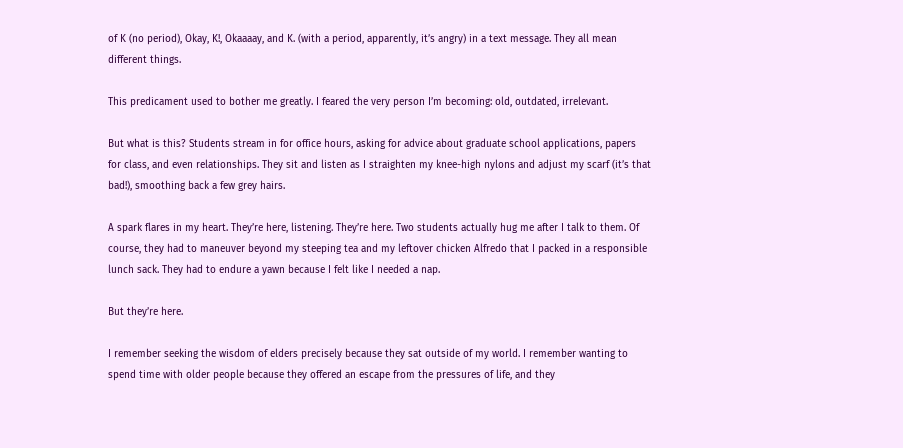of K (no period), Okay, K!, Okaaaay, and K. (with a period, apparently, it’s angry) in a text message. They all mean different things.

This predicament used to bother me greatly. I feared the very person I’m becoming: old, outdated, irrelevant.

But what is this? Students stream in for office hours, asking for advice about graduate school applications, papers for class, and even relationships. They sit and listen as I straighten my knee-high nylons and adjust my scarf (it’s that bad!), smoothing back a few grey hairs.

A spark flares in my heart. They’re here, listening. They’re here. Two students actually hug me after I talk to them. Of course, they had to maneuver beyond my steeping tea and my leftover chicken Alfredo that I packed in a responsible lunch sack. They had to endure a yawn because I felt like I needed a nap.

But they’re here.

I remember seeking the wisdom of elders precisely because they sat outside of my world. I remember wanting to spend time with older people because they offered an escape from the pressures of life, and they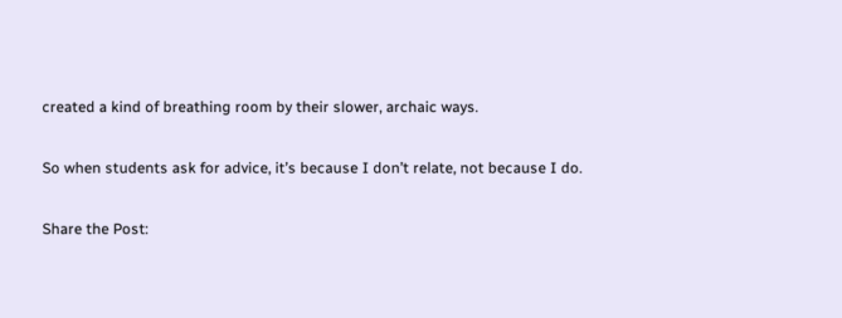created a kind of breathing room by their slower, archaic ways.

So when students ask for advice, it’s because I don’t relate, not because I do.

Share the Post: